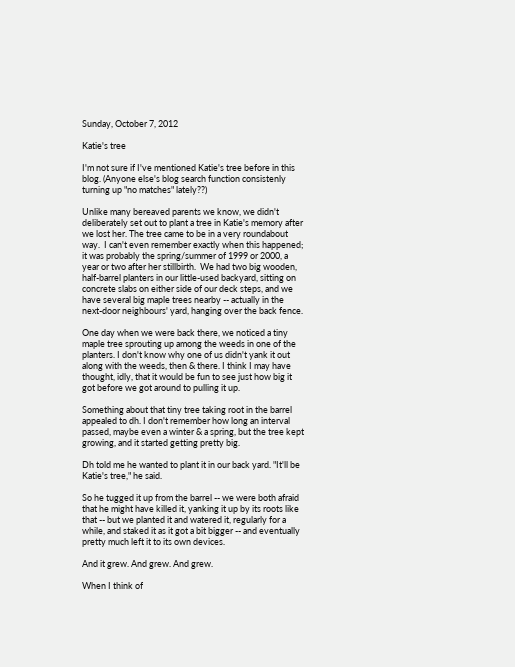Sunday, October 7, 2012

Katie's tree

I'm not sure if I've mentioned Katie's tree before in this blog. (Anyone else's blog search function consistenly turning up "no matches" lately??)

Unlike many bereaved parents we know, we didn't deliberately set out to plant a tree in Katie's memory after we lost her. The tree came to be in a very roundabout way.  I can't even remember exactly when this happened;  it was probably the spring/summer of 1999 or 2000, a year or two after her stillbirth.  We had two big wooden, half-barrel planters in our little-used backyard, sitting on concrete slabs on either side of our deck steps, and we have several big maple trees nearby -- actually in the next-door neighbours' yard, hanging over the back fence.

One day when we were back there, we noticed a tiny maple tree sprouting up among the weeds in one of the planters. I don't know why one of us didn't yank it out along with the weeds, then & there. I think I may have thought, idly, that it would be fun to see just how big it got before we got around to pulling it up.

Something about that tiny tree taking root in the barrel appealed to dh. I don't remember how long an interval passed, maybe even a winter & a spring, but the tree kept growing, and it started getting pretty big.

Dh told me he wanted to plant it in our back yard. "It'll be Katie's tree," he said.

So he tugged it up from the barrel -- we were both afraid that he might have killed it, yanking it up by its roots like that -- but we planted it and watered it, regularly for a while, and staked it as it got a bit bigger -- and eventually pretty much left it to its own devices.

And it grew. And grew. And grew.

When I think of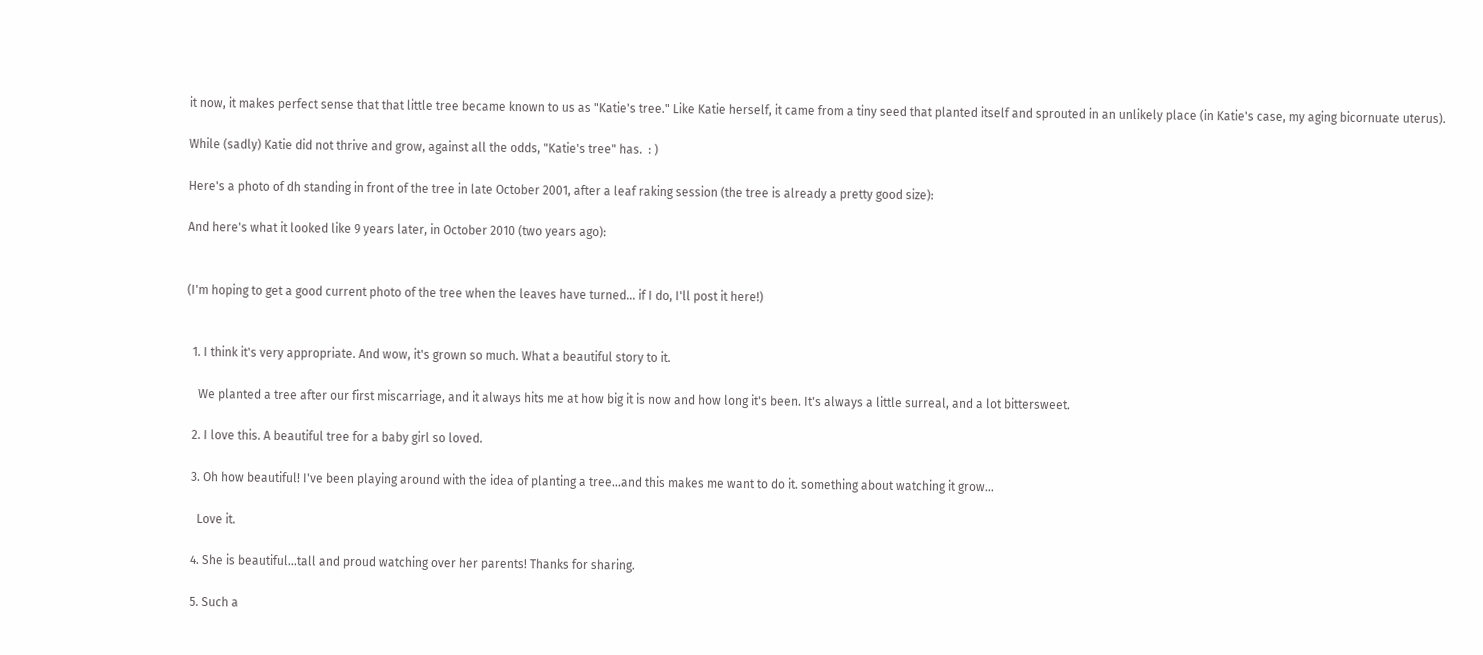it now, it makes perfect sense that that little tree became known to us as "Katie's tree." Like Katie herself, it came from a tiny seed that planted itself and sprouted in an unlikely place (in Katie's case, my aging bicornuate uterus).

While (sadly) Katie did not thrive and grow, against all the odds, "Katie's tree" has.  : )

Here's a photo of dh standing in front of the tree in late October 2001, after a leaf raking session (the tree is already a pretty good size):

And here's what it looked like 9 years later, in October 2010 (two years ago):


(I'm hoping to get a good current photo of the tree when the leaves have turned... if I do, I'll post it here!)


  1. I think it's very appropriate. And wow, it's grown so much. What a beautiful story to it.

    We planted a tree after our first miscarriage, and it always hits me at how big it is now and how long it's been. It's always a little surreal, and a lot bittersweet.

  2. I love this. A beautiful tree for a baby girl so loved.

  3. Oh how beautiful! I've been playing around with the idea of planting a tree...and this makes me want to do it. something about watching it grow...

    Love it.

  4. She is beautiful...tall and proud watching over her parents! Thanks for sharing.

  5. Such a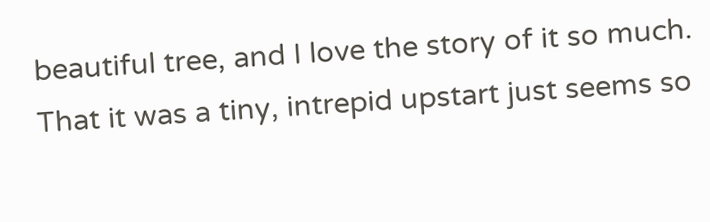beautiful tree, and I love the story of it so much. That it was a tiny, intrepid upstart just seems so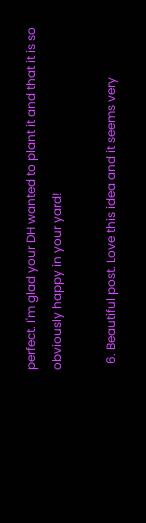perfect. I'm glad your DH wanted to plant it and that it is so obviously happy in your yard!

  6. Beautiful post. Love this idea and it seems very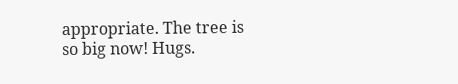appropriate. The tree is so big now! Hugs.